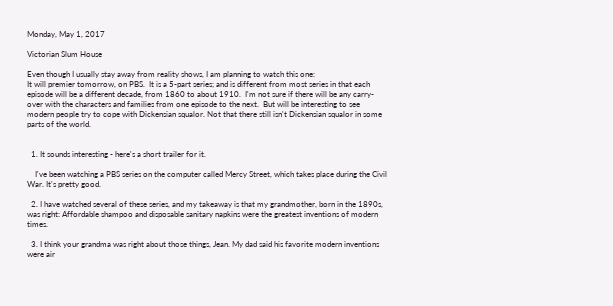Monday, May 1, 2017

Victorian Slum House

Even though I usually stay away from reality shows, I am planning to watch this one:
It will premier tomorrow, on PBS.  It is a 5-part series; and is different from most series in that each episode will be a different decade, from 1860 to about 1910.  I'm not sure if there will be any carry-over with the characters and families from one episode to the next.  But will be interesting to see modern people try to cope with Dickensian squalor. Not that there still isn't Dickensian squalor in some parts of the world.


  1. It sounds interesting - here's a short trailer for it.

    I've been watching a PBS series on the computer called Mercy Street, which takes place during the Civil War. It's pretty good.

  2. I have watched several of these series, and my takeaway is that my grandmother, born in the 1890s, was right: Affordable shampoo and disposable sanitary napkins were the greatest inventions of modern times.

  3. I think your grandma was right about those things, Jean. My dad said his favorite modern inventions were air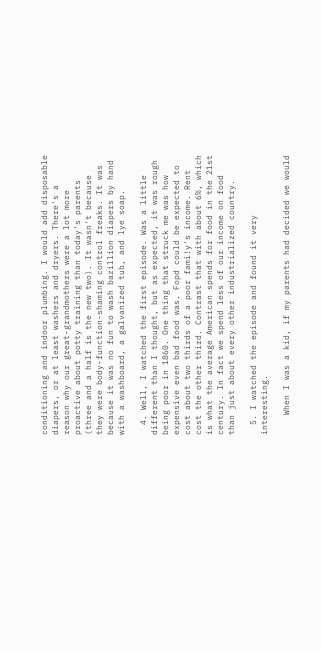conditioning and indoor plumbing. I would add disposable diapers, or at least washers and dryers. There's a reason why our great-grandmothers were a lot more proactive about potty training than today's parents (three and a half is the new two). It wasn't because they were body-function-shaming control freaks. It was because it was no fun to wash bazillion diapers by hand with a washboard, a galvanized tub, and lye soap.

  4. Well, I watched the first episode. Was a little different than I thought, but as expected, it was rough being poor in 1860. One thing that struck me was how expensive even bad food was. Fopd could be expected to cost about two thirds of a poor fami!y's income. Rent cost the other third. Contrast that with about 6%, which is what the average American spends for food in the 21st century. In fact we spend less of our income on food than just about every other industrialized country.

  5. I watched the episode and found it very interesting.

    When I was a kid, if my parents had decided we would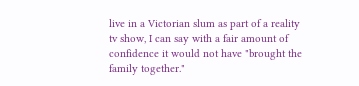live in a Victorian slum as part of a reality tv show, I can say with a fair amount of confidence it would not have "brought the family together."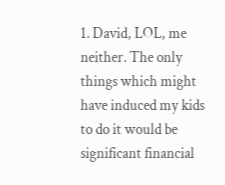1. David, LOL, me neither. The only things which might have induced my kids to do it would be significant financial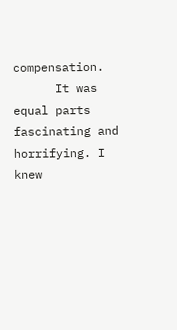compensation.
      It was equal parts fascinating and horrifying. I knew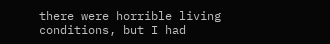there were horrible living conditions, but I had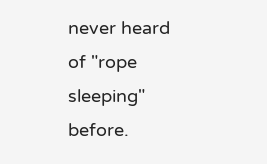never heard of "rope sleeping" before.